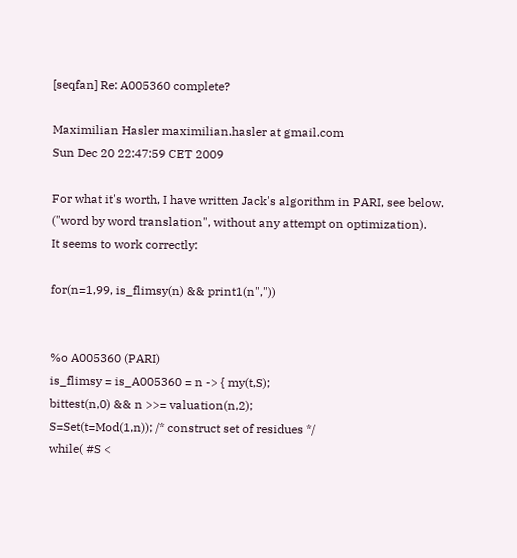[seqfan] Re: A005360 complete?

Maximilian Hasler maximilian.hasler at gmail.com
Sun Dec 20 22:47:59 CET 2009

For what it's worth, I have written Jack's algorithm in PARI, see below.
("word by word translation", without any attempt on optimization).
It seems to work correctly:

for(n=1,99, is_flimsy(n) && print1(n","))


%o A005360 (PARI)
is_flimsy = is_A005360 = n -> { my(t,S);
bittest(n,0) && n >>= valuation(n,2);
S=Set(t=Mod(1,n)); /* construct set of residues */
while( #S <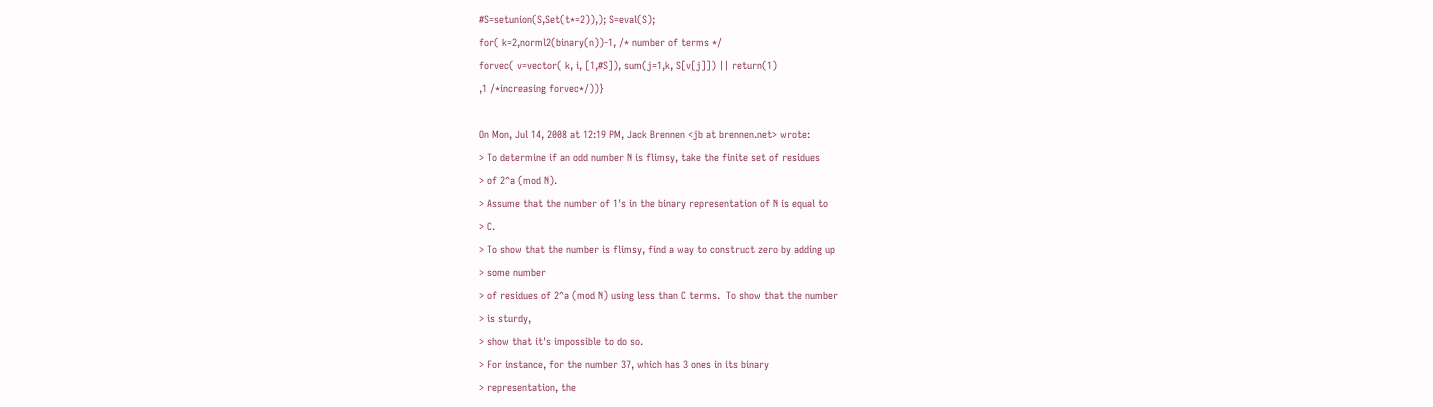#S=setunion(S,Set(t*=2)),); S=eval(S);
for( k=2,norml2(binary(n))-1, /* number of terms */
forvec( v=vector( k, i, [1,#S]), sum(j=1,k, S[v[j]]) || return(1)
,1 /*increasing forvec*/))}

On Mon, Jul 14, 2008 at 12:19 PM, Jack Brennen <jb at brennen.net> wrote:
> To determine if an odd number N is flimsy, take the finite set of residues
> of 2^a (mod N).
> Assume that the number of 1's in the binary representation of N is equal to
> C.
> To show that the number is flimsy, find a way to construct zero by adding up
> some number
> of residues of 2^a (mod N) using less than C terms.  To show that the number
> is sturdy,
> show that it's impossible to do so.
> For instance, for the number 37, which has 3 ones in its binary
> representation, the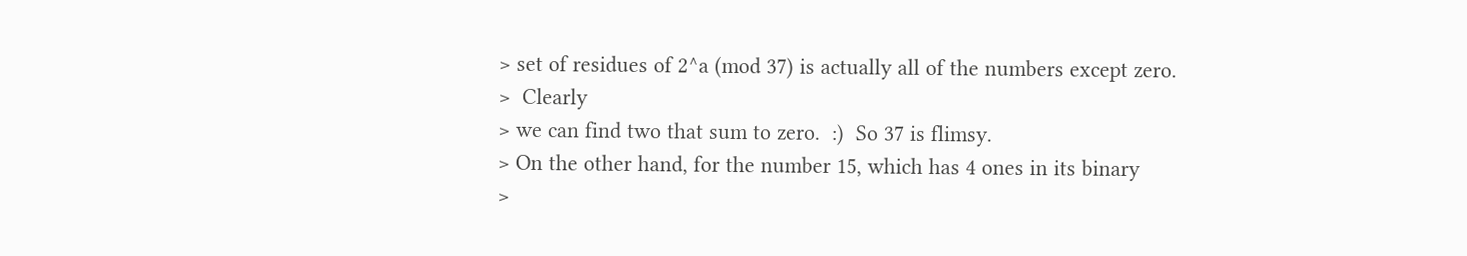> set of residues of 2^a (mod 37) is actually all of the numbers except zero.
>  Clearly
> we can find two that sum to zero.  :)  So 37 is flimsy.
> On the other hand, for the number 15, which has 4 ones in its binary
>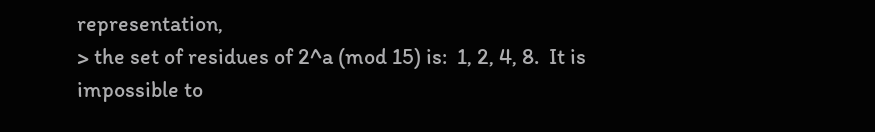representation,
> the set of residues of 2^a (mod 15) is:  1, 2, 4, 8.  It is impossible to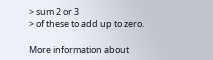> sum 2 or 3
> of these to add up to zero.

More information about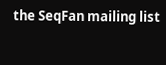the SeqFan mailing list